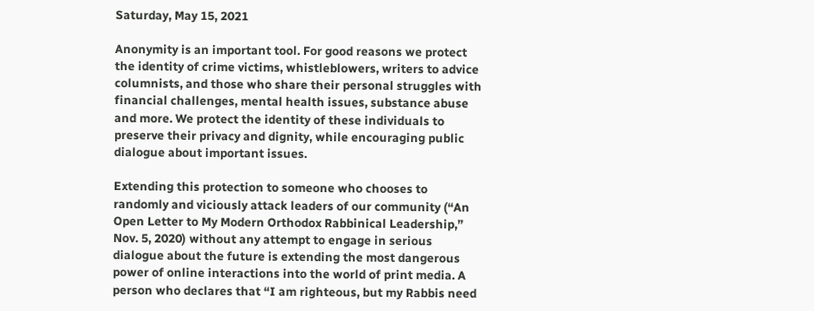Saturday, May 15, 2021

Anonymity is an important tool. For good reasons we protect the identity of crime victims, whistleblowers, writers to advice columnists, and those who share their personal struggles with financial challenges, mental health issues, substance abuse and more. We protect the identity of these individuals to preserve their privacy and dignity, while encouraging public dialogue about important issues.

Extending this protection to someone who chooses to randomly and viciously attack leaders of our community (“An Open Letter to My Modern Orthodox Rabbinical Leadership,” Nov. 5, 2020) without any attempt to engage in serious dialogue about the future is extending the most dangerous power of online interactions into the world of print media. A person who declares that “I am righteous, but my Rabbis need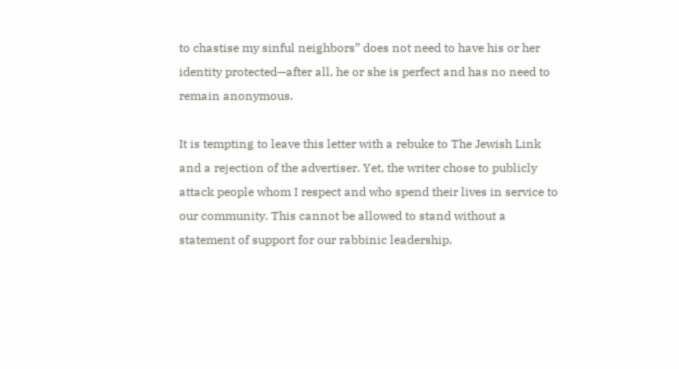to chastise my sinful neighbors” does not need to have his or her identity protected—after all, he or she is perfect and has no need to remain anonymous.

It is tempting to leave this letter with a rebuke to The Jewish Link and a rejection of the advertiser. Yet, the writer chose to publicly attack people whom I respect and who spend their lives in service to our community. This cannot be allowed to stand without a statement of support for our rabbinic leadership.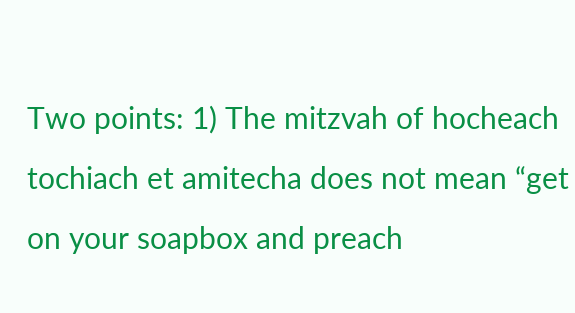Two points: 1) The mitzvah of hocheach tochiach et amitecha does not mean “get on your soapbox and preach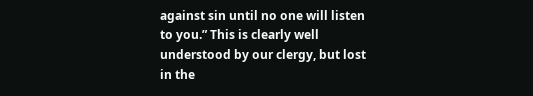against sin until no one will listen to you.” This is clearly well understood by our clergy, but lost in the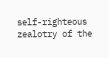self-righteous zealotry of the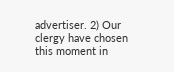advertiser. 2) Our clergy have chosen this moment in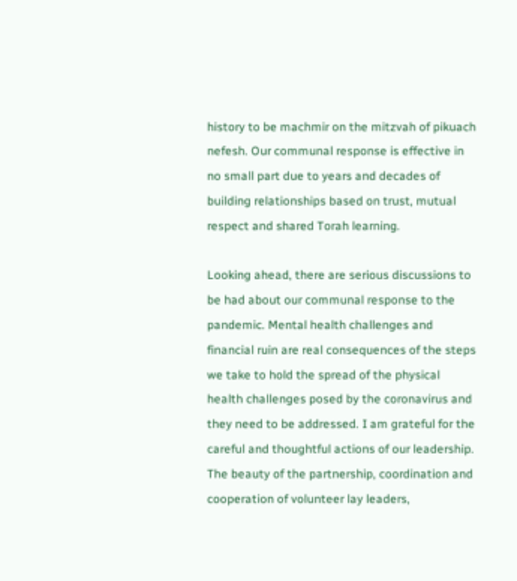history to be machmir on the mitzvah of pikuach nefesh. Our communal response is effective in no small part due to years and decades of building relationships based on trust, mutual respect and shared Torah learning.

Looking ahead, there are serious discussions to be had about our communal response to the pandemic. Mental health challenges and financial ruin are real consequences of the steps we take to hold the spread of the physical health challenges posed by the coronavirus and they need to be addressed. I am grateful for the careful and thoughtful actions of our leadership. The beauty of the partnership, coordination and cooperation of volunteer lay leaders,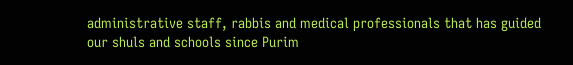administrative staff, rabbis and medical professionals that has guided our shuls and schools since Purim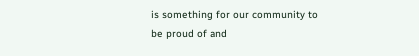is something for our community to be proud of and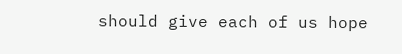should give each of us hope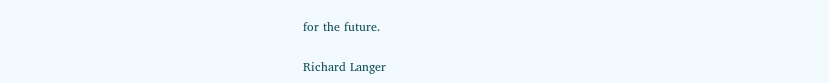for the future.

Richard Langer